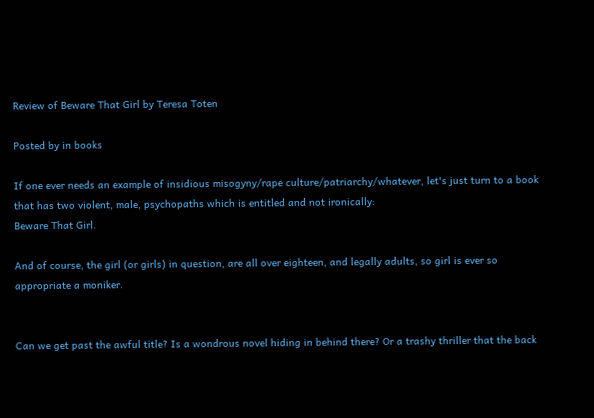Review of Beware That Girl by Teresa Toten

Posted by in books

If one ever needs an example of insidious misogyny/rape culture/patriarchy/whatever, let's just turn to a book that has two violent, male, psychopaths which is entitled and not ironically:
Beware That Girl.

And of course, the girl (or girls) in question, are all over eighteen, and legally adults, so girl is ever so appropriate a moniker.


Can we get past the awful title? Is a wondrous novel hiding in behind there? Or a trashy thriller that the back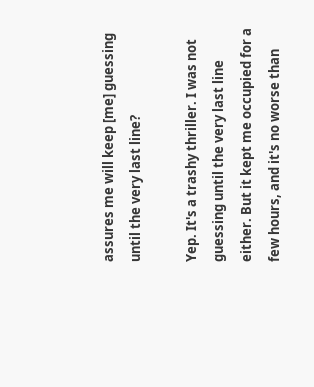assures me will keep [me] guessing until the very last line?

Yep. It's a trashy thriller. I was not guessing until the very last line either. But it kept me occupied for a few hours, and it's no worse than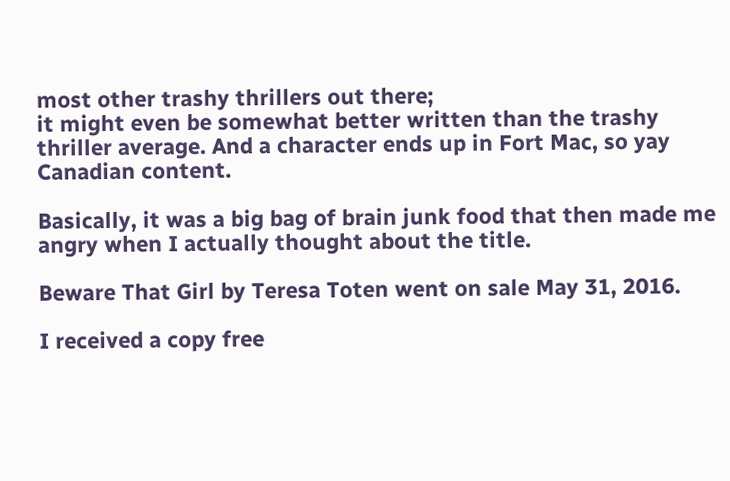most other trashy thrillers out there;
it might even be somewhat better written than the trashy thriller average. And a character ends up in Fort Mac, so yay Canadian content.

Basically, it was a big bag of brain junk food that then made me angry when I actually thought about the title.

Beware That Girl by Teresa Toten went on sale May 31, 2016.

I received a copy free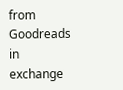from Goodreads in exchange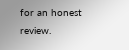for an honest review.